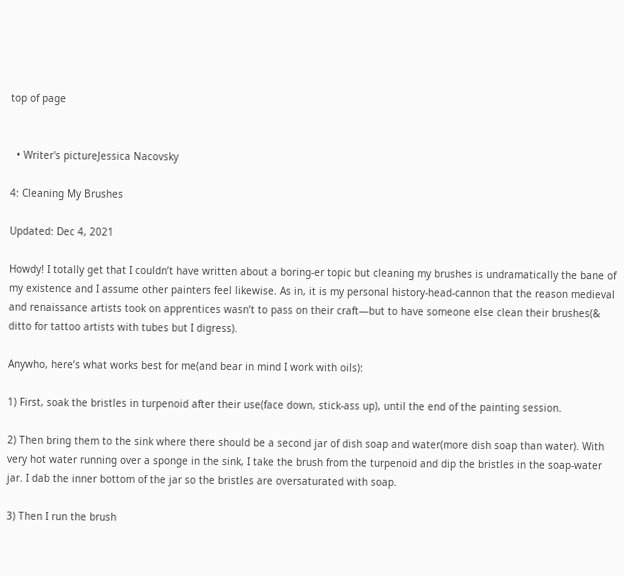top of page


  • Writer's pictureJessica Nacovsky

4: Cleaning My Brushes

Updated: Dec 4, 2021

Howdy! I totally get that I couldn’t have written about a boring-er topic but cleaning my brushes is undramatically the bane of my existence and I assume other painters feel likewise. As in, it is my personal history-head-cannon that the reason medieval and renaissance artists took on apprentices wasn’t to pass on their craft—but to have someone else clean their brushes(& ditto for tattoo artists with tubes but I digress).

Anywho, here’s what works best for me(and bear in mind I work with oils):

1) First, soak the bristles in turpenoid after their use(face down, stick-ass up), until the end of the painting session.

2) Then bring them to the sink where there should be a second jar of dish soap and water(more dish soap than water). With very hot water running over a sponge in the sink, I take the brush from the turpenoid and dip the bristles in the soap-water jar. I dab the inner bottom of the jar so the bristles are oversaturated with soap.

3) Then I run the brush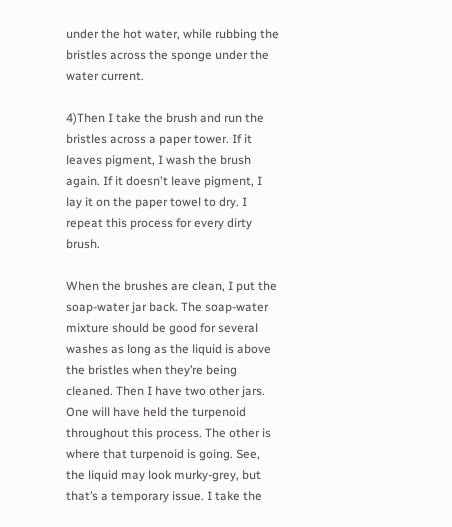under the hot water, while rubbing the bristles across the sponge under the water current.

4)Then I take the brush and run the bristles across a paper tower. If it leaves pigment, I wash the brush again. If it doesn't leave pigment, I lay it on the paper towel to dry. I repeat this process for every dirty brush.

When the brushes are clean, I put the soap-water jar back. The soap-water mixture should be good for several washes as long as the liquid is above the bristles when they’re being cleaned. Then I have two other jars. One will have held the turpenoid throughout this process. The other is where that turpenoid is going. See, the liquid may look murky-grey, but that’s a temporary issue. I take the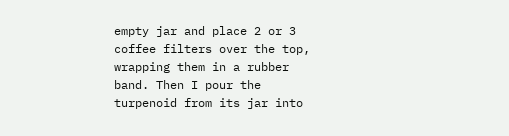empty jar and place 2 or 3 coffee filters over the top, wrapping them in a rubber band. Then I pour the turpenoid from its jar into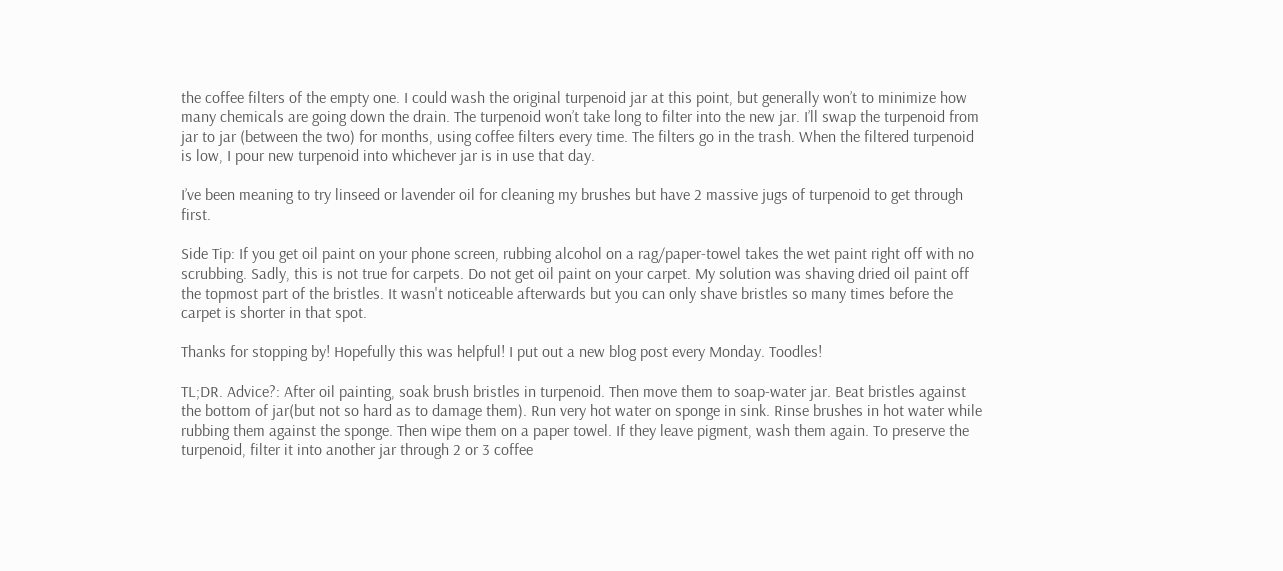the coffee filters of the empty one. I could wash the original turpenoid jar at this point, but generally won’t to minimize how many chemicals are going down the drain. The turpenoid won’t take long to filter into the new jar. I’ll swap the turpenoid from jar to jar (between the two) for months, using coffee filters every time. The filters go in the trash. When the filtered turpenoid is low, I pour new turpenoid into whichever jar is in use that day.

I’ve been meaning to try linseed or lavender oil for cleaning my brushes but have 2 massive jugs of turpenoid to get through first.

Side Tip: If you get oil paint on your phone screen, rubbing alcohol on a rag/paper-towel takes the wet paint right off with no scrubbing. Sadly, this is not true for carpets. Do not get oil paint on your carpet. My solution was shaving dried oil paint off the topmost part of the bristles. It wasn't noticeable afterwards but you can only shave bristles so many times before the carpet is shorter in that spot.

Thanks for stopping by! Hopefully this was helpful! I put out a new blog post every Monday. Toodles!

TL;DR. Advice?: After oil painting, soak brush bristles in turpenoid. Then move them to soap-water jar. Beat bristles against the bottom of jar(but not so hard as to damage them). Run very hot water on sponge in sink. Rinse brushes in hot water while rubbing them against the sponge. Then wipe them on a paper towel. If they leave pigment, wash them again. To preserve the turpenoid, filter it into another jar through 2 or 3 coffee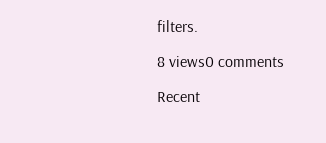filters.

8 views0 comments

Recent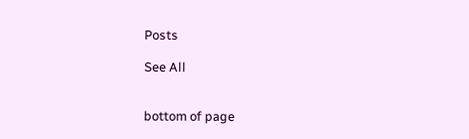Posts

See All


bottom of page